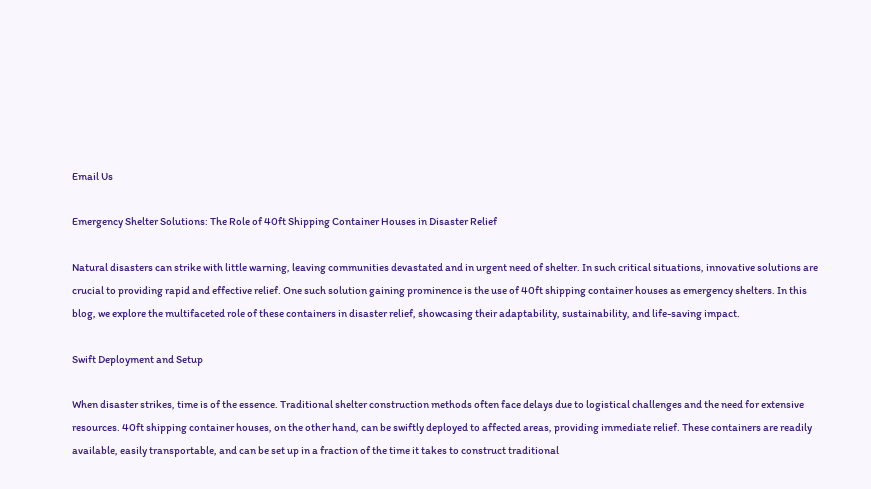Email Us

Emergency Shelter Solutions: The Role of 40ft Shipping Container Houses in Disaster Relief

Natural disasters can strike with little warning, leaving communities devastated and in urgent need of shelter. In such critical situations, innovative solutions are crucial to providing rapid and effective relief. One such solution gaining prominence is the use of 40ft shipping container houses as emergency shelters. In this blog, we explore the multifaceted role of these containers in disaster relief, showcasing their adaptability, sustainability, and life-saving impact.

Swift Deployment and Setup

When disaster strikes, time is of the essence. Traditional shelter construction methods often face delays due to logistical challenges and the need for extensive resources. 40ft shipping container houses, on the other hand, can be swiftly deployed to affected areas, providing immediate relief. These containers are readily available, easily transportable, and can be set up in a fraction of the time it takes to construct traditional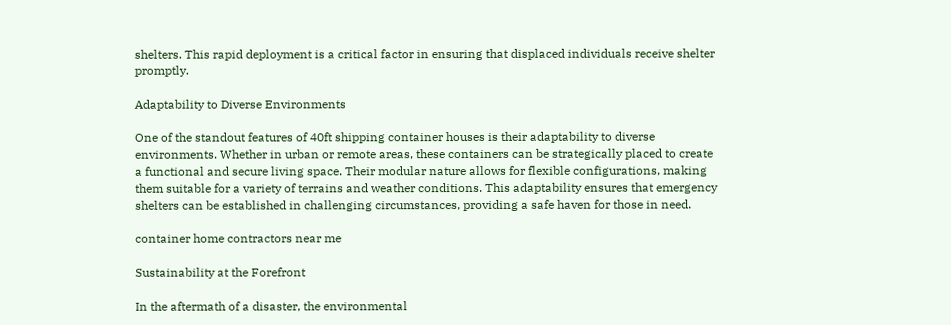shelters. This rapid deployment is a critical factor in ensuring that displaced individuals receive shelter promptly.

Adaptability to Diverse Environments

One of the standout features of 40ft shipping container houses is their adaptability to diverse environments. Whether in urban or remote areas, these containers can be strategically placed to create a functional and secure living space. Their modular nature allows for flexible configurations, making them suitable for a variety of terrains and weather conditions. This adaptability ensures that emergency shelters can be established in challenging circumstances, providing a safe haven for those in need.

container home contractors near me

Sustainability at the Forefront

In the aftermath of a disaster, the environmental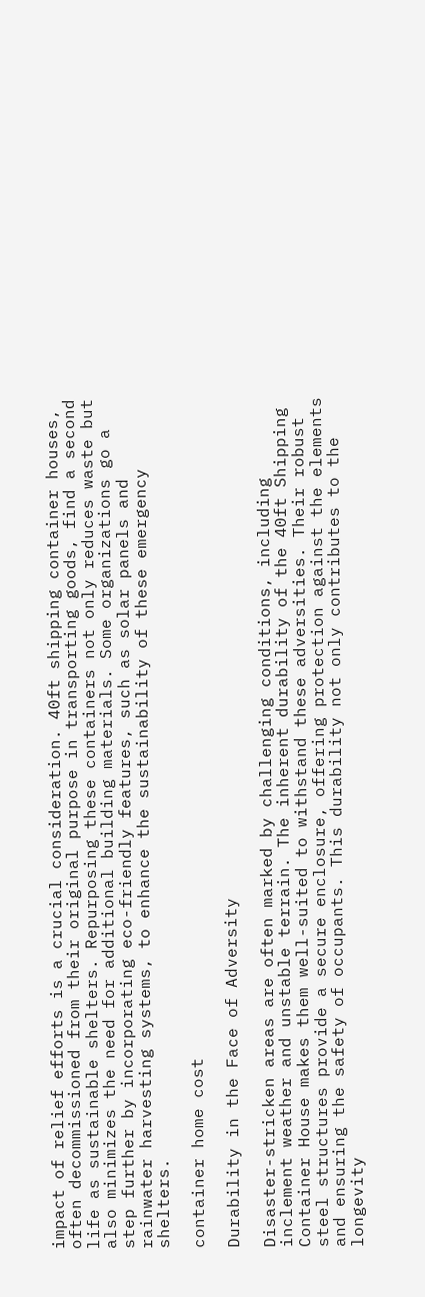impact of relief efforts is a crucial consideration. 40ft shipping container houses, often decommissioned from their original purpose in transporting goods, find a second life as sustainable shelters. Repurposing these containers not only reduces waste but also minimizes the need for additional building materials. Some organizations go a step further by incorporating eco-friendly features, such as solar panels and rainwater harvesting systems, to enhance the sustainability of these emergency shelters.

container home cost

Durability in the Face of Adversity

Disaster-stricken areas are often marked by challenging conditions, including inclement weather and unstable terrain. The inherent durability of the 40ft Shipping Container House makes them well-suited to withstand these adversities. Their robust steel structures provide a secure enclosure, offering protection against the elements and ensuring the safety of occupants. This durability not only contributes to the longevity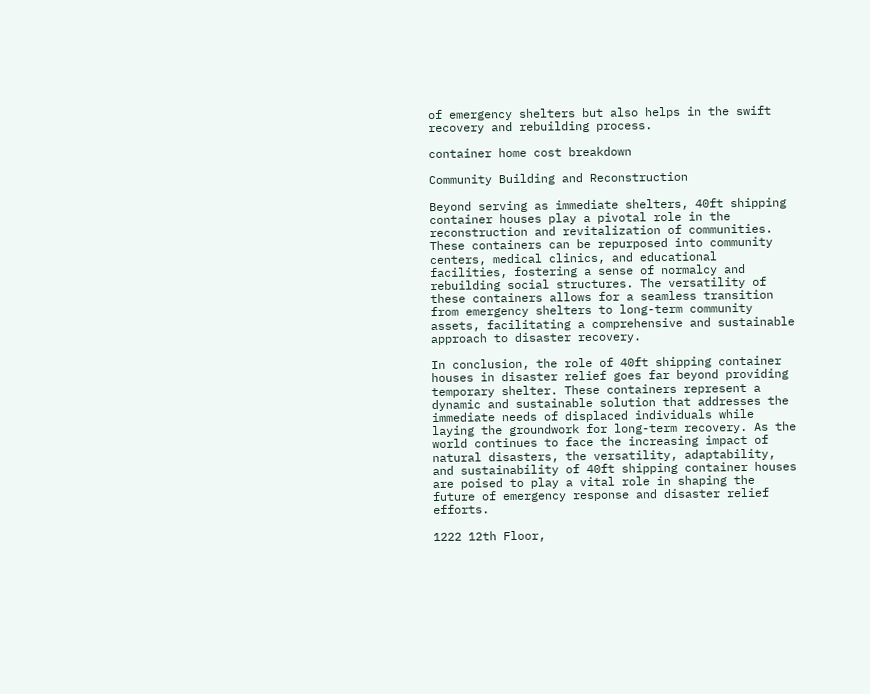of emergency shelters but also helps in the swift recovery and rebuilding process.

container home cost breakdown

Community Building and Reconstruction

Beyond serving as immediate shelters, 40ft shipping container houses play a pivotal role in the reconstruction and revitalization of communities. These containers can be repurposed into community centers, medical clinics, and educational facilities, fostering a sense of normalcy and rebuilding social structures. The versatility of these containers allows for a seamless transition from emergency shelters to long-term community assets, facilitating a comprehensive and sustainable approach to disaster recovery.

In conclusion, the role of 40ft shipping container houses in disaster relief goes far beyond providing temporary shelter. These containers represent a dynamic and sustainable solution that addresses the immediate needs of displaced individuals while laying the groundwork for long-term recovery. As the world continues to face the increasing impact of natural disasters, the versatility, adaptability, and sustainability of 40ft shipping container houses are poised to play a vital role in shaping the future of emergency response and disaster relief efforts.

1222 12th Floor,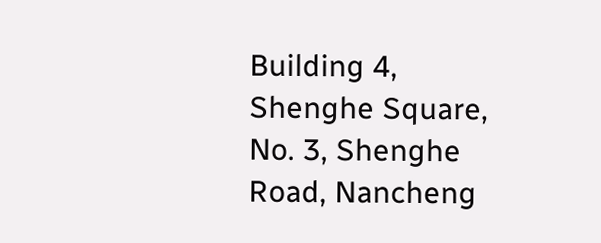Building 4, Shenghe Square, No. 3, Shenghe Road, Nancheng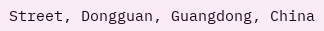Street, Dongguan, Guangdong, China